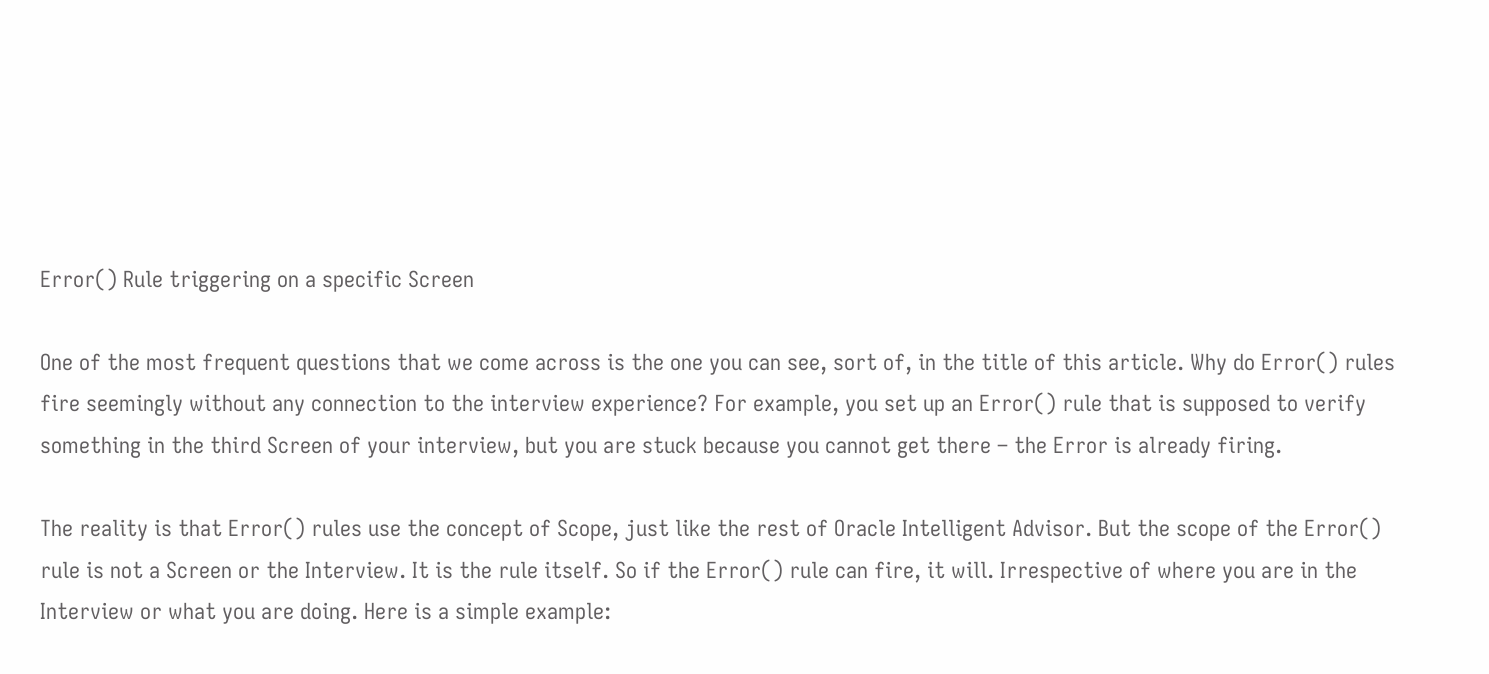Error() Rule triggering on a specific Screen

One of the most frequent questions that we come across is the one you can see, sort of, in the title of this article. Why do Error() rules fire seemingly without any connection to the interview experience? For example, you set up an Error() rule that is supposed to verify something in the third Screen of your interview, but you are stuck because you cannot get there – the Error is already firing.

The reality is that Error() rules use the concept of Scope, just like the rest of Oracle Intelligent Advisor. But the scope of the Error() rule is not a Screen or the Interview. It is the rule itself. So if the Error() rule can fire, it will. Irrespective of where you are in the Interview or what you are doing. Here is a simple example: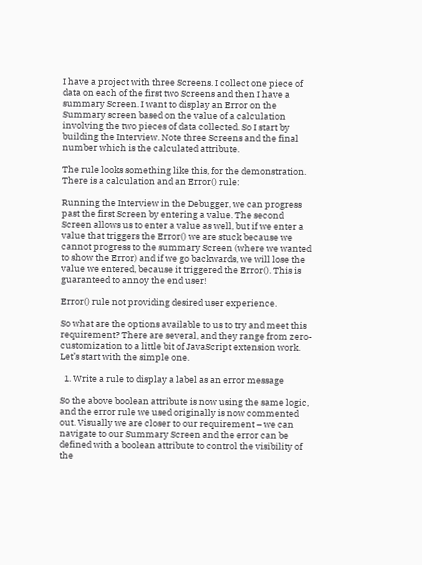I have a project with three Screens. I collect one piece of data on each of the first two Screens and then I have a summary Screen. I want to display an Error on the Summary screen based on the value of a calculation involving the two pieces of data collected. So I start by building the Interview. Note three Screens and the final number which is the calculated attribute.

The rule looks something like this, for the demonstration. There is a calculation and an Error() rule:

Running the Interview in the Debugger, we can progress past the first Screen by entering a value. The second Screen allows us to enter a value as well, but if we enter a value that triggers the Error() we are stuck because we cannot progress to the summary Screen (where we wanted to show the Error) and if we go backwards, we will lose the value we entered, because it triggered the Error(). This is guaranteed to annoy the end user!

Error() rule not providing desired user experience.

So what are the options available to us to try and meet this requirement? There are several, and they range from zero-customization to a little bit of JavaScript extension work. Let’s start with the simple one.

  1. Write a rule to display a label as an error message

So the above boolean attribute is now using the same logic, and the error rule we used originally is now commented out. Visually we are closer to our requirement – we can navigate to our Summary Screen and the error can be defined with a boolean attribute to control the visibility of the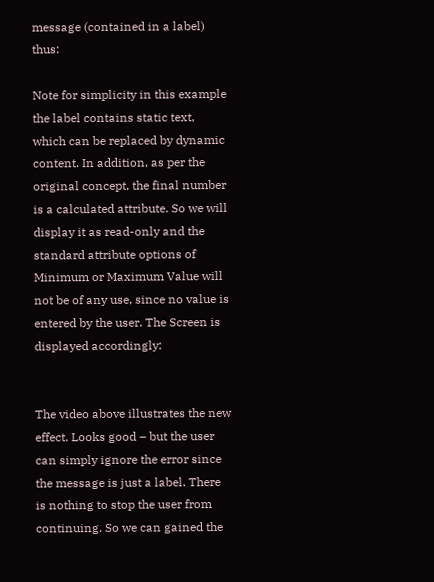message (contained in a label) thus:

Note for simplicity in this example the label contains static text, which can be replaced by dynamic content. In addition, as per the original concept, the final number is a calculated attribute. So we will display it as read-only and the standard attribute options of Minimum or Maximum Value will not be of any use, since no value is entered by the user. The Screen is displayed accordingly:


The video above illustrates the new effect. Looks good – but the user can simply ignore the error since the message is just a label. There is nothing to stop the user from continuing. So we can gained the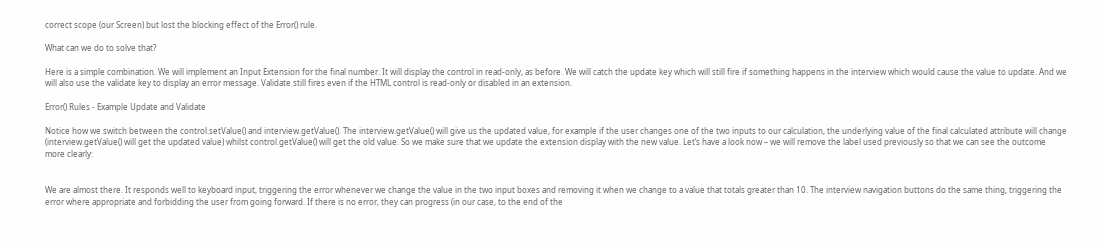correct scope (our Screen) but lost the blocking effect of the Error() rule.

What can we do to solve that?

Here is a simple combination. We will implement an Input Extension for the final number. It will display the control in read-only, as before. We will catch the update key which will still fire if something happens in the interview which would cause the value to update. And we will also use the validate key to display an error message. Validate still fires even if the HTML control is read-only or disabled in an extension.

Error() Rules - Example Update and Validate

Notice how we switch between the control.setValue() and interview.getValue(). The interview.getValue() will give us the updated value, for example if the user changes one of the two inputs to our calculation, the underlying value of the final calculated attribute will change (interview.getValue() will get the updated value) whilst control.getValue() will get the old value. So we make sure that we update the extension display with the new value. Let’s have a look now – we will remove the label used previously so that we can see the outcome more clearly:


We are almost there. It responds well to keyboard input, triggering the error whenever we change the value in the two input boxes and removing it when we change to a value that totals greater than 10. The interview navigation buttons do the same thing, triggering the error where appropriate and forbidding the user from going forward. If there is no error, they can progress (in our case, to the end of the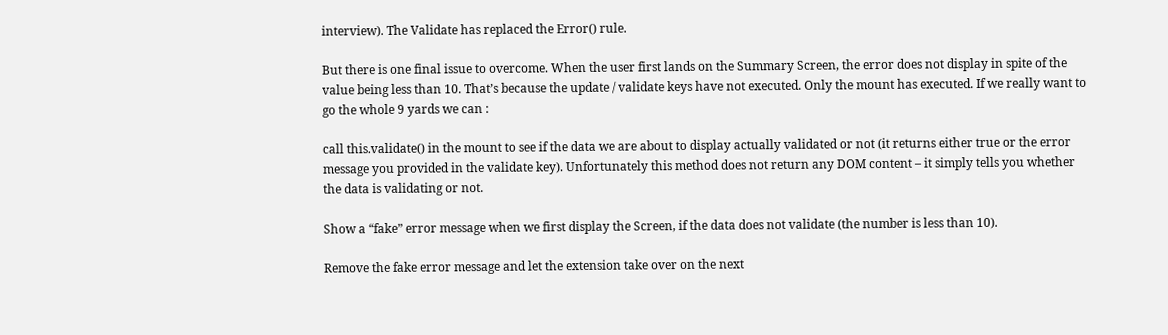interview). The Validate has replaced the Error() rule.

But there is one final issue to overcome. When the user first lands on the Summary Screen, the error does not display in spite of the value being less than 10. That’s because the update / validate keys have not executed. Only the mount has executed. If we really want to go the whole 9 yards we can :

call this.validate() in the mount to see if the data we are about to display actually validated or not (it returns either true or the error message you provided in the validate key). Unfortunately this method does not return any DOM content – it simply tells you whether the data is validating or not.

Show a “fake” error message when we first display the Screen, if the data does not validate (the number is less than 10).

Remove the fake error message and let the extension take over on the next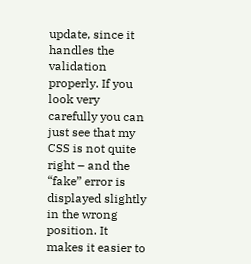update, since it handles the validation properly. If you look very carefully you can just see that my CSS is not quite right – and the “fake” error is displayed slightly in the wrong position. It makes it easier to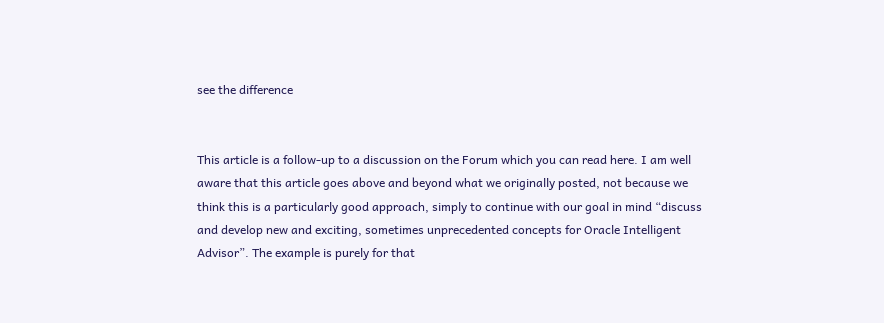see the difference


This article is a follow-up to a discussion on the Forum which you can read here. I am well aware that this article goes above and beyond what we originally posted, not because we think this is a particularly good approach, simply to continue with our goal in mind “discuss and develop new and exciting, sometimes unprecedented concepts for Oracle Intelligent Advisor”. The example is purely for that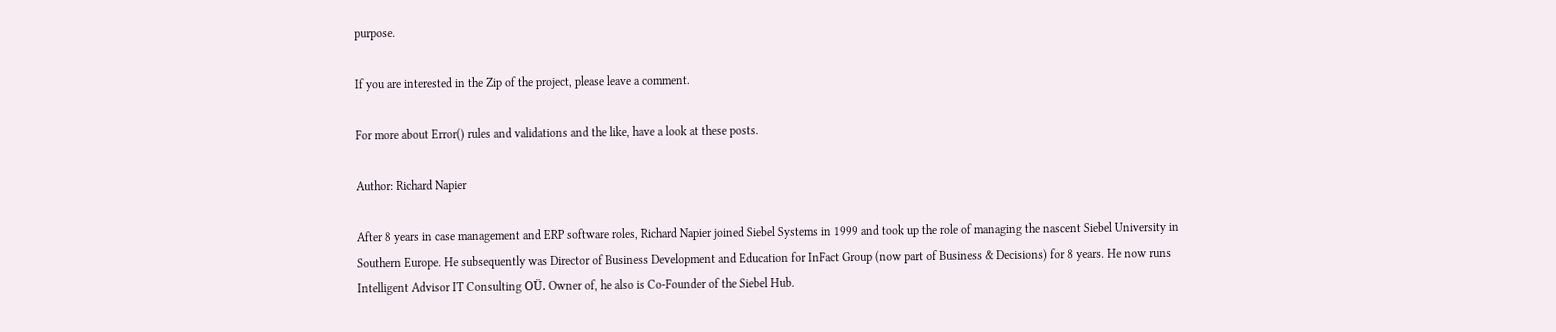purpose.

If you are interested in the Zip of the project, please leave a comment.

For more about Error() rules and validations and the like, have a look at these posts.

Author: Richard Napier

After 8 years in case management and ERP software roles, Richard Napier joined Siebel Systems in 1999 and took up the role of managing the nascent Siebel University in Southern Europe. He subsequently was Director of Business Development and Education for InFact Group (now part of Business & Decisions) for 8 years. He now runs Intelligent Advisor IT Consulting OÜ. Owner of, he also is Co-Founder of the Siebel Hub.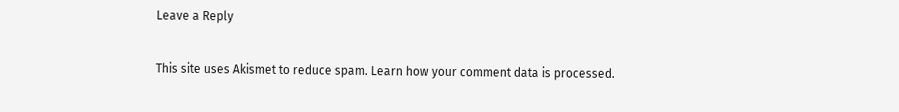Leave a Reply

This site uses Akismet to reduce spam. Learn how your comment data is processed.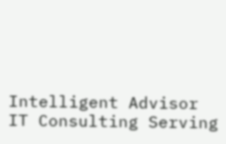Intelligent Advisor IT Consulting Serving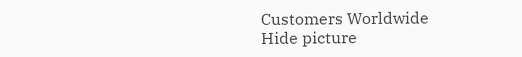Customers Worldwide
Hide picture